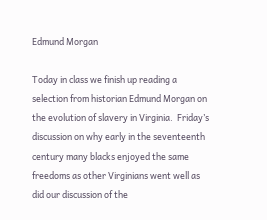Edmund Morgan

Today in class we finish up reading a selection from historian Edmund Morgan on the evolution of slavery in Virginia.  Friday’s discussion on why early in the seventeenth century many blacks enjoyed the same freedoms as other Virginians went well as did our discussion of the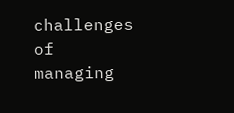challenges of managing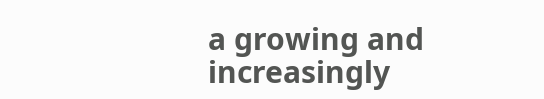a growing and increasingly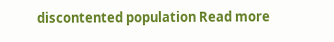discontented population Read more